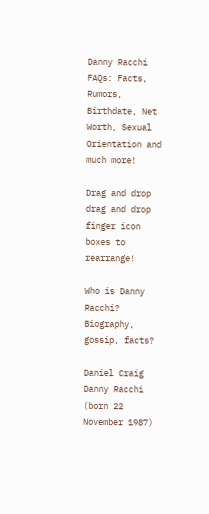Danny Racchi FAQs: Facts, Rumors, Birthdate, Net Worth, Sexual Orientation and much more!

Drag and drop drag and drop finger icon boxes to rearrange!

Who is Danny Racchi? Biography, gossip, facts?

Daniel Craig Danny Racchi (born 22 November 1987)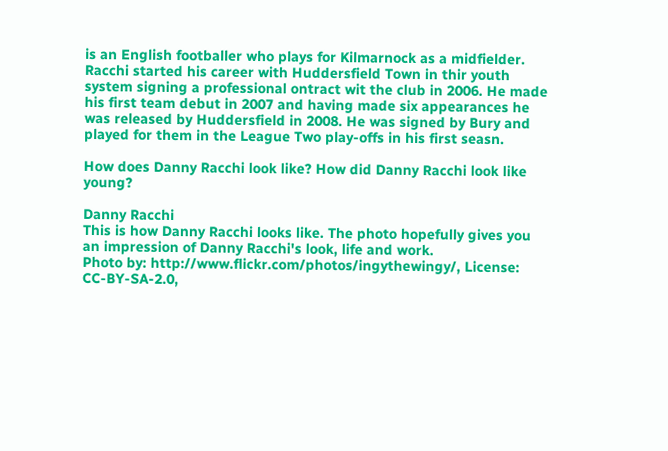is an English footballer who plays for Kilmarnock as a midfielder. Racchi started his career with Huddersfield Town in thir youth system signing a professional ontract wit the club in 2006. He made his first team debut in 2007 and having made six appearances he was released by Huddersfield in 2008. He was signed by Bury and played for them in the League Two play-offs in his first seasn.

How does Danny Racchi look like? How did Danny Racchi look like young?

Danny Racchi
This is how Danny Racchi looks like. The photo hopefully gives you an impression of Danny Racchi's look, life and work.
Photo by: http://www.flickr.com/photos/ingythewingy/, License: CC-BY-SA-2.0,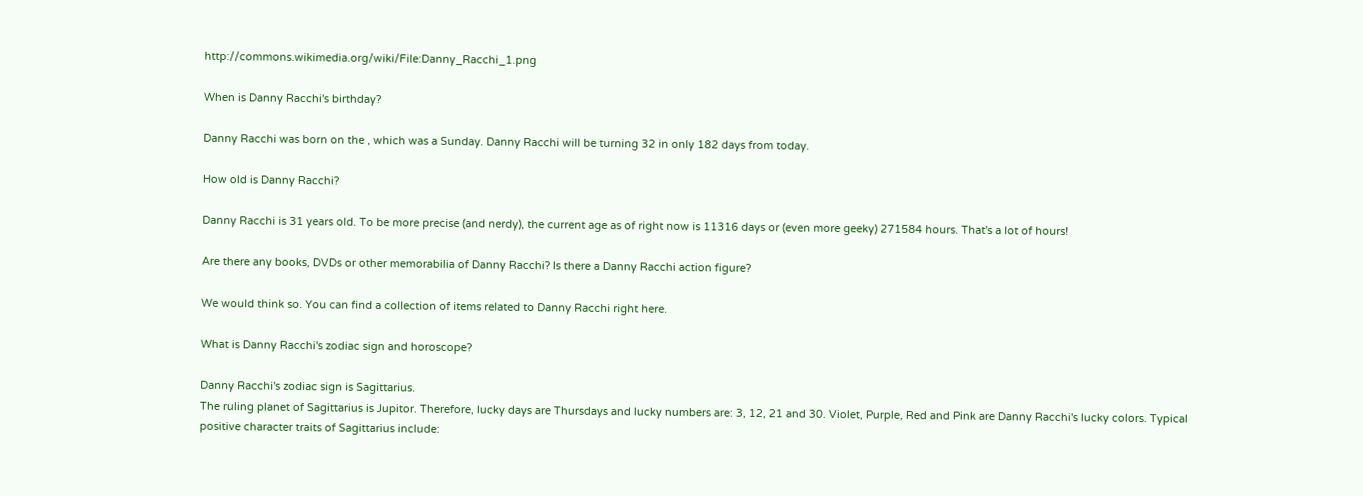http://commons.wikimedia.org/wiki/File:Danny_Racchi_1.png

When is Danny Racchi's birthday?

Danny Racchi was born on the , which was a Sunday. Danny Racchi will be turning 32 in only 182 days from today.

How old is Danny Racchi?

Danny Racchi is 31 years old. To be more precise (and nerdy), the current age as of right now is 11316 days or (even more geeky) 271584 hours. That's a lot of hours!

Are there any books, DVDs or other memorabilia of Danny Racchi? Is there a Danny Racchi action figure?

We would think so. You can find a collection of items related to Danny Racchi right here.

What is Danny Racchi's zodiac sign and horoscope?

Danny Racchi's zodiac sign is Sagittarius.
The ruling planet of Sagittarius is Jupitor. Therefore, lucky days are Thursdays and lucky numbers are: 3, 12, 21 and 30. Violet, Purple, Red and Pink are Danny Racchi's lucky colors. Typical positive character traits of Sagittarius include: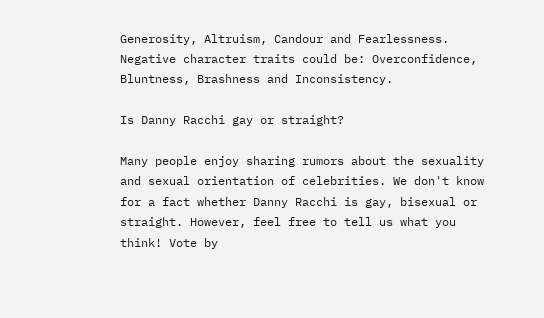Generosity, Altruism, Candour and Fearlessness. Negative character traits could be: Overconfidence, Bluntness, Brashness and Inconsistency.

Is Danny Racchi gay or straight?

Many people enjoy sharing rumors about the sexuality and sexual orientation of celebrities. We don't know for a fact whether Danny Racchi is gay, bisexual or straight. However, feel free to tell us what you think! Vote by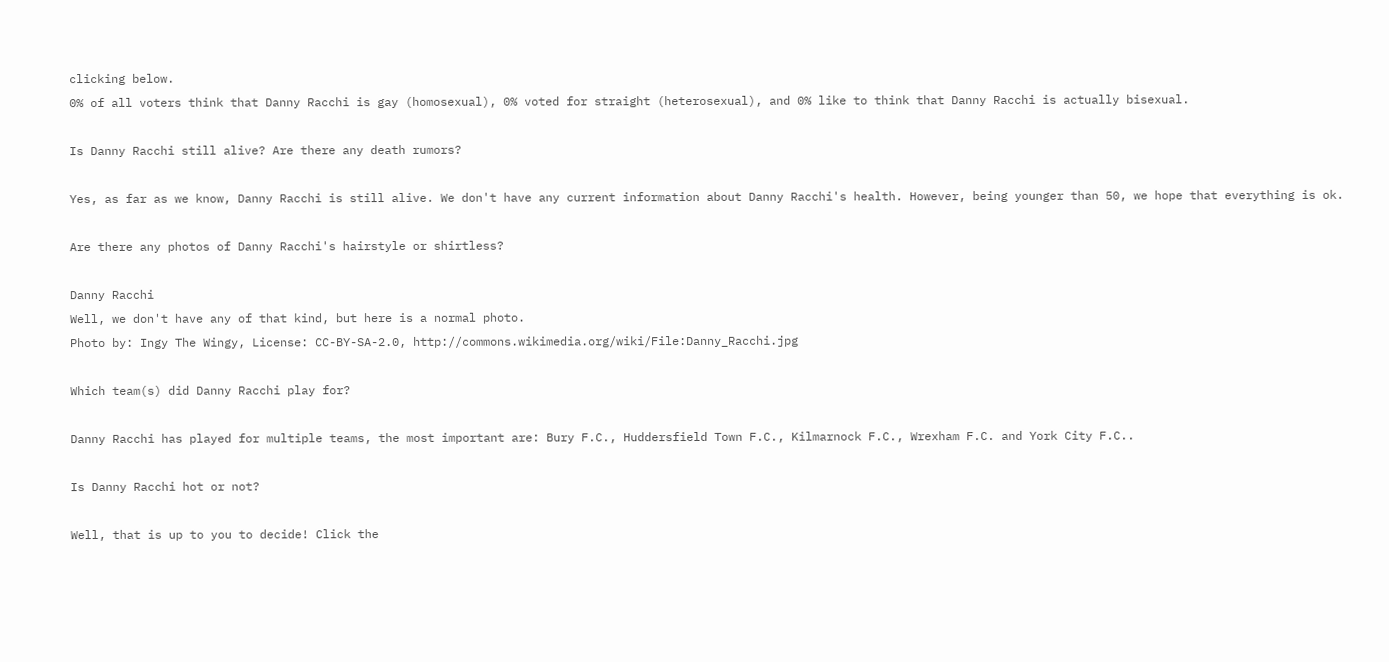clicking below.
0% of all voters think that Danny Racchi is gay (homosexual), 0% voted for straight (heterosexual), and 0% like to think that Danny Racchi is actually bisexual.

Is Danny Racchi still alive? Are there any death rumors?

Yes, as far as we know, Danny Racchi is still alive. We don't have any current information about Danny Racchi's health. However, being younger than 50, we hope that everything is ok.

Are there any photos of Danny Racchi's hairstyle or shirtless?

Danny Racchi
Well, we don't have any of that kind, but here is a normal photo.
Photo by: Ingy The Wingy, License: CC-BY-SA-2.0, http://commons.wikimedia.org/wiki/File:Danny_Racchi.jpg

Which team(s) did Danny Racchi play for?

Danny Racchi has played for multiple teams, the most important are: Bury F.C., Huddersfield Town F.C., Kilmarnock F.C., Wrexham F.C. and York City F.C..

Is Danny Racchi hot or not?

Well, that is up to you to decide! Click the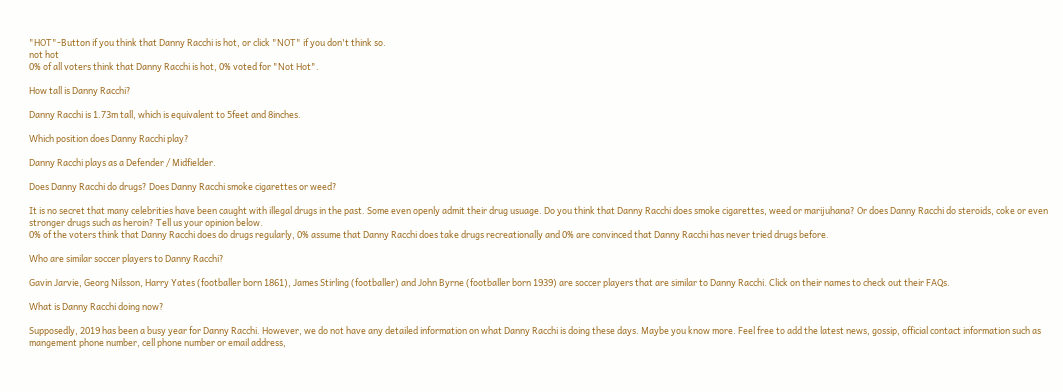"HOT"-Button if you think that Danny Racchi is hot, or click "NOT" if you don't think so.
not hot
0% of all voters think that Danny Racchi is hot, 0% voted for "Not Hot".

How tall is Danny Racchi?

Danny Racchi is 1.73m tall, which is equivalent to 5feet and 8inches.

Which position does Danny Racchi play?

Danny Racchi plays as a Defender / Midfielder.

Does Danny Racchi do drugs? Does Danny Racchi smoke cigarettes or weed?

It is no secret that many celebrities have been caught with illegal drugs in the past. Some even openly admit their drug usuage. Do you think that Danny Racchi does smoke cigarettes, weed or marijuhana? Or does Danny Racchi do steroids, coke or even stronger drugs such as heroin? Tell us your opinion below.
0% of the voters think that Danny Racchi does do drugs regularly, 0% assume that Danny Racchi does take drugs recreationally and 0% are convinced that Danny Racchi has never tried drugs before.

Who are similar soccer players to Danny Racchi?

Gavin Jarvie, Georg Nilsson, Harry Yates (footballer born 1861), James Stirling (footballer) and John Byrne (footballer born 1939) are soccer players that are similar to Danny Racchi. Click on their names to check out their FAQs.

What is Danny Racchi doing now?

Supposedly, 2019 has been a busy year for Danny Racchi. However, we do not have any detailed information on what Danny Racchi is doing these days. Maybe you know more. Feel free to add the latest news, gossip, official contact information such as mangement phone number, cell phone number or email address,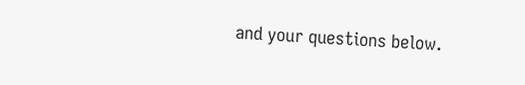and your questions below.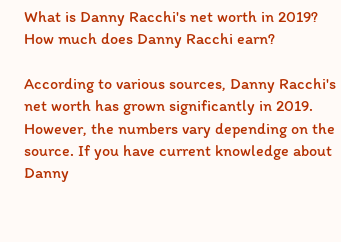What is Danny Racchi's net worth in 2019? How much does Danny Racchi earn?

According to various sources, Danny Racchi's net worth has grown significantly in 2019. However, the numbers vary depending on the source. If you have current knowledge about Danny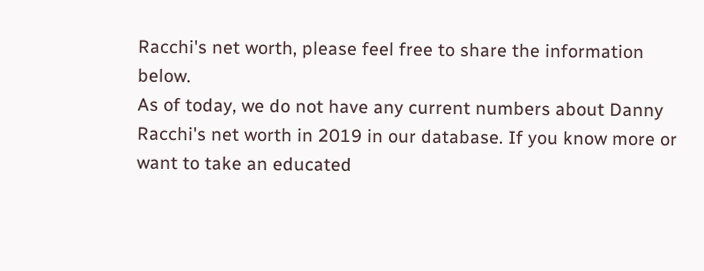Racchi's net worth, please feel free to share the information below.
As of today, we do not have any current numbers about Danny Racchi's net worth in 2019 in our database. If you know more or want to take an educated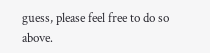guess, please feel free to do so above.